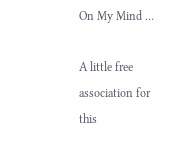On My Mind …

A little free association for this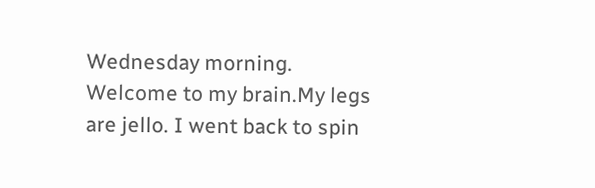Wednesday morning. Welcome to my brain.My legs are jello. I went back to spin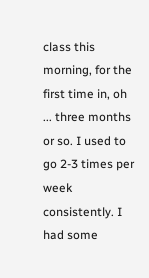class this morning, for the first time in, oh ... three months or so. I used to go 2-3 times per week consistently. I had some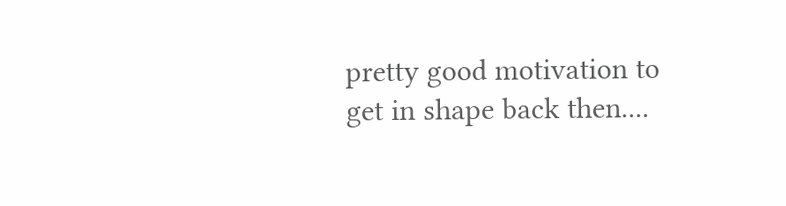pretty good motivation to get in shape back then....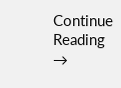Continue Reading →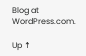Blog at WordPress.com.

Up ↑